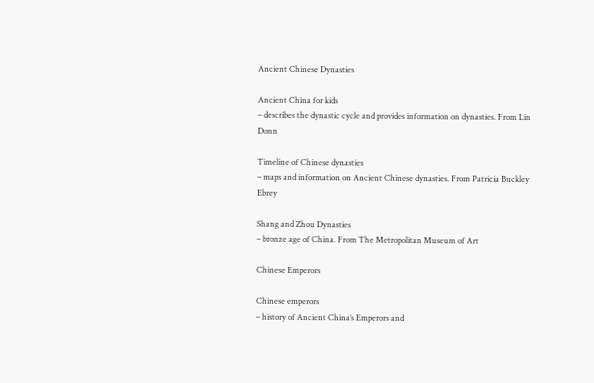Ancient Chinese Dynasties

Ancient China for kids
– describes the dynastic cycle and provides information on dynasties. From Lin Donn

Timeline of Chinese dynasties
– maps and information on Ancient Chinese dynasties. From Patricia Buckley Ebrey

Shang and Zhou Dynasties
– bronze age of China. From The Metropolitan Museum of Art

Chinese Emperors

Chinese emperors
– history of Ancient China’s Emperors and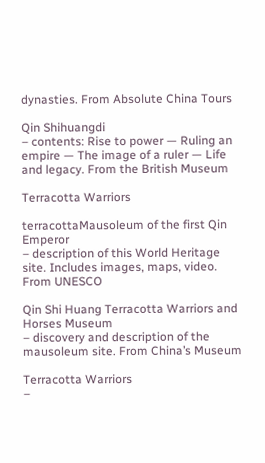dynasties. From Absolute China Tours

Qin Shihuangdi
– contents: Rise to power — Ruling an empire — The image of a ruler — Life and legacy. From the British Museum

Terracotta Warriors

terracottaMausoleum of the first Qin Emperor
– description of this World Heritage site. Includes images, maps, video. From UNESCO

Qin Shi Huang Terracotta Warriors and Horses Museum
– discovery and description of the mausoleum site. From China’s Museum

Terracotta Warriors
–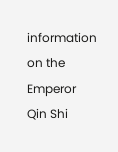information on the Emperor Qin Shi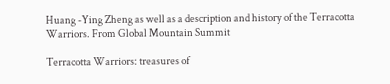Huang -Ying Zheng as well as a description and history of the Terracotta Warriors. From Global Mountain Summit

Terracotta Warriors: treasures of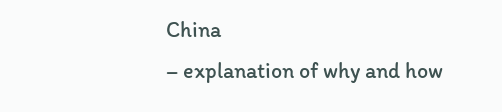China
– explanation of why and how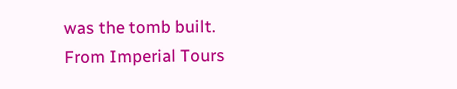was the tomb built. From Imperial Tours